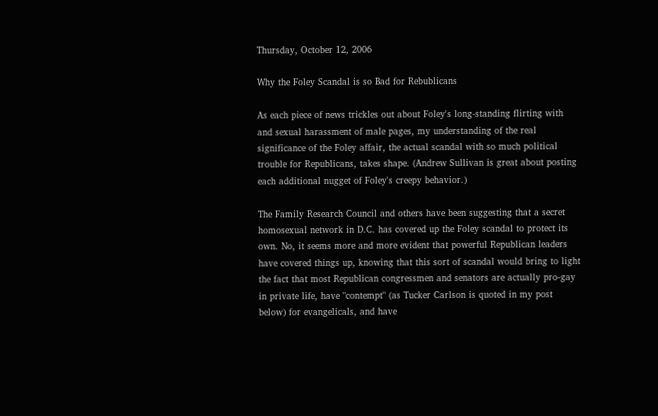Thursday, October 12, 2006

Why the Foley Scandal is so Bad for Rebublicans

As each piece of news trickles out about Foley's long-standing flirting with and sexual harassment of male pages, my understanding of the real significance of the Foley affair, the actual scandal with so much political trouble for Republicans, takes shape. (Andrew Sullivan is great about posting each additional nugget of Foley's creepy behavior.)

The Family Research Council and others have been suggesting that a secret homosexual network in D.C. has covered up the Foley scandal to protect its own. No, it seems more and more evident that powerful Republican leaders have covered things up, knowing that this sort of scandal would bring to light the fact that most Republican congressmen and senators are actually pro-gay in private life, have "contempt" (as Tucker Carlson is quoted in my post below) for evangelicals, and have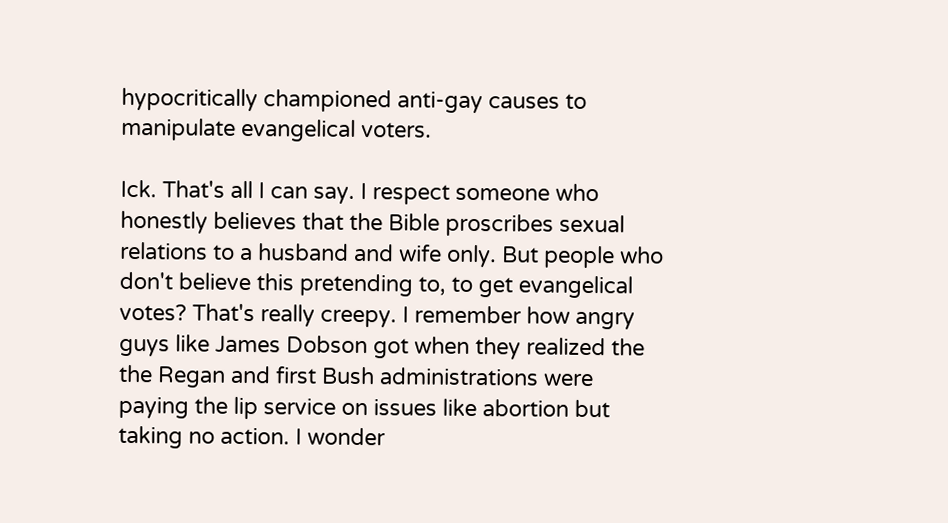hypocritically championed anti-gay causes to manipulate evangelical voters.

Ick. That's all I can say. I respect someone who honestly believes that the Bible proscribes sexual relations to a husband and wife only. But people who don't believe this pretending to, to get evangelical votes? That's really creepy. I remember how angry guys like James Dobson got when they realized the the Regan and first Bush administrations were paying the lip service on issues like abortion but taking no action. I wonder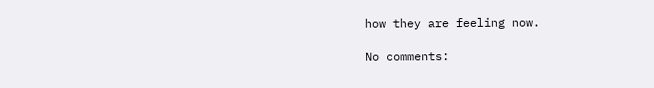how they are feeling now.

No comments: